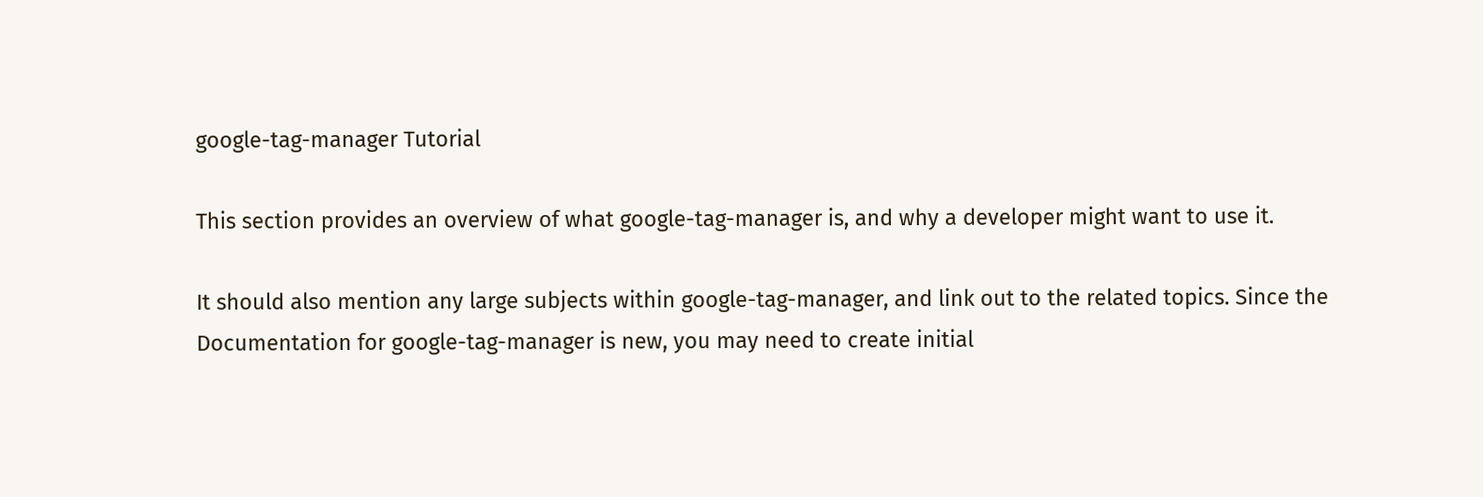google-tag-manager Tutorial

This section provides an overview of what google-tag-manager is, and why a developer might want to use it.

It should also mention any large subjects within google-tag-manager, and link out to the related topics. Since the Documentation for google-tag-manager is new, you may need to create initial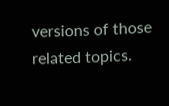versions of those related topics.